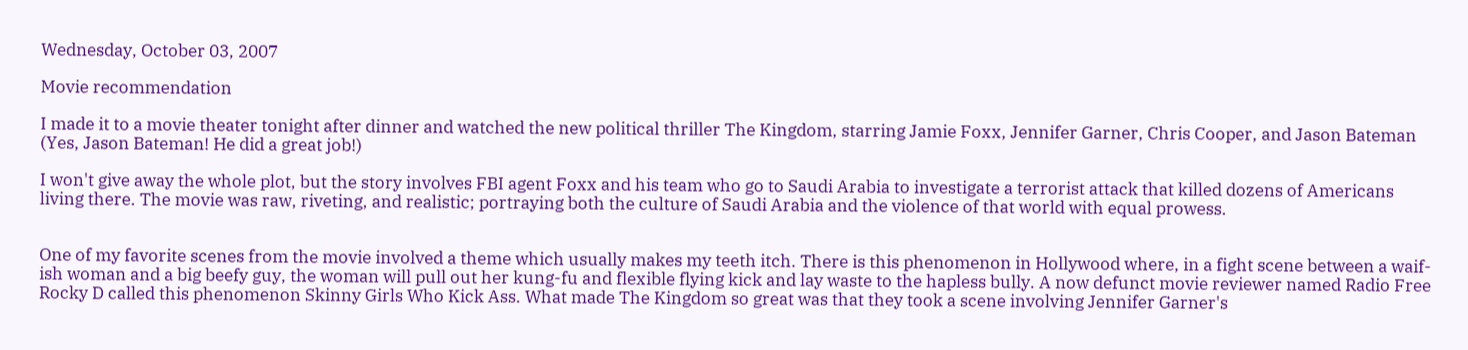Wednesday, October 03, 2007

Movie recommendation

I made it to a movie theater tonight after dinner and watched the new political thriller The Kingdom, starring Jamie Foxx, Jennifer Garner, Chris Cooper, and Jason Bateman (Yes, Jason Bateman! He did a great job!)

I won't give away the whole plot, but the story involves FBI agent Foxx and his team who go to Saudi Arabia to investigate a terrorist attack that killed dozens of Americans living there. The movie was raw, riveting, and realistic; portraying both the culture of Saudi Arabia and the violence of that world with equal prowess.


One of my favorite scenes from the movie involved a theme which usually makes my teeth itch. There is this phenomenon in Hollywood where, in a fight scene between a waif-ish woman and a big beefy guy, the woman will pull out her kung-fu and flexible flying kick and lay waste to the hapless bully. A now defunct movie reviewer named Radio Free Rocky D called this phenomenon Skinny Girls Who Kick Ass. What made The Kingdom so great was that they took a scene involving Jennifer Garner's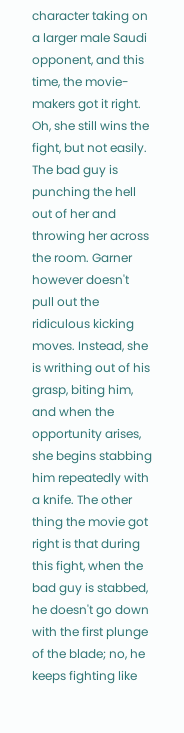character taking on a larger male Saudi opponent, and this time, the movie-makers got it right. Oh, she still wins the fight, but not easily. The bad guy is punching the hell out of her and throwing her across the room. Garner however doesn't pull out the ridiculous kicking moves. Instead, she is writhing out of his grasp, biting him, and when the opportunity arises, she begins stabbing him repeatedly with a knife. The other thing the movie got right is that during this fight, when the bad guy is stabbed, he doesn't go down with the first plunge of the blade; no, he keeps fighting like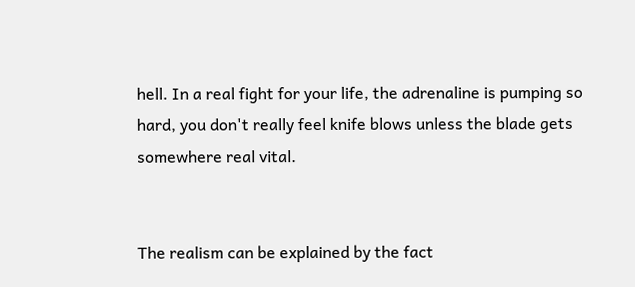hell. In a real fight for your life, the adrenaline is pumping so hard, you don't really feel knife blows unless the blade gets somewhere real vital.


The realism can be explained by the fact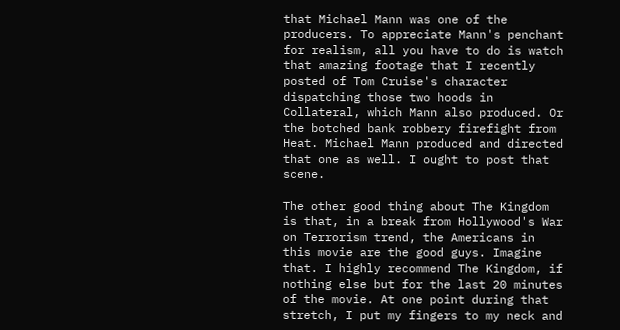that Michael Mann was one of the producers. To appreciate Mann's penchant for realism, all you have to do is watch that amazing footage that I recently posted of Tom Cruise's character dispatching those two hoods in Collateral, which Mann also produced. Or the botched bank robbery firefight from Heat. Michael Mann produced and directed that one as well. I ought to post that scene.

The other good thing about The Kingdom is that, in a break from Hollywood's War on Terrorism trend, the Americans in this movie are the good guys. Imagine that. I highly recommend The Kingdom, if nothing else but for the last 20 minutes of the movie. At one point during that stretch, I put my fingers to my neck and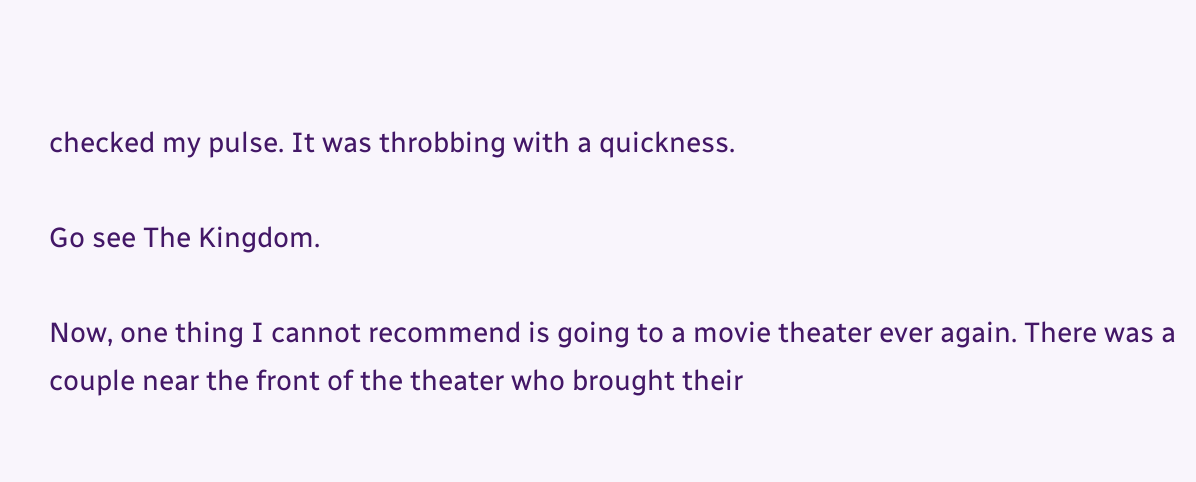checked my pulse. It was throbbing with a quickness.

Go see The Kingdom.

Now, one thing I cannot recommend is going to a movie theater ever again. There was a couple near the front of the theater who brought their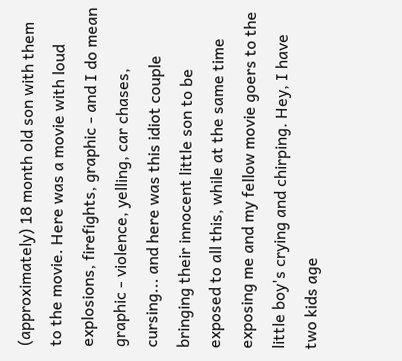(approximately) 18 month old son with them to the movie. Here was a movie with loud explosions, firefights, graphic - and I do mean graphic - violence, yelling, car chases, cursing... and here was this idiot couple bringing their innocent little son to be exposed to all this, while at the same time exposing me and my fellow movie goers to the little boy's crying and chirping. Hey, I have two kids age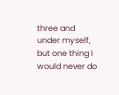three and under myself, but one thing I would never do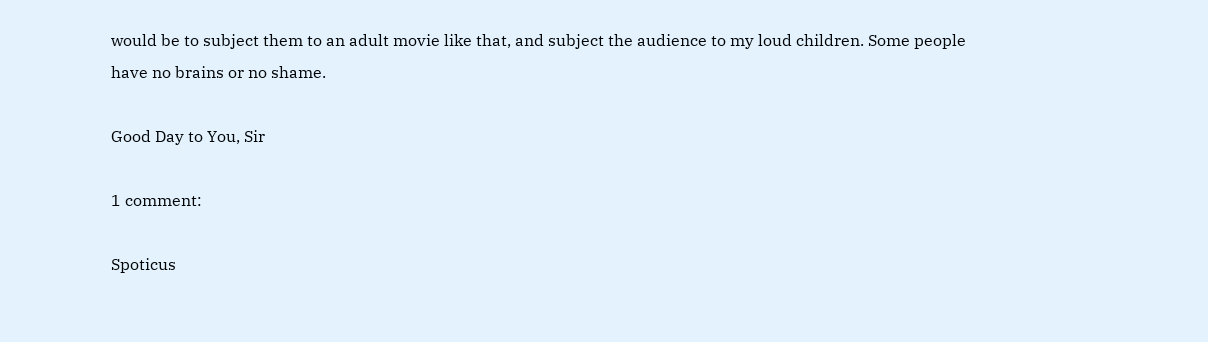would be to subject them to an adult movie like that, and subject the audience to my loud children. Some people have no brains or no shame.

Good Day to You, Sir

1 comment:

Spoticus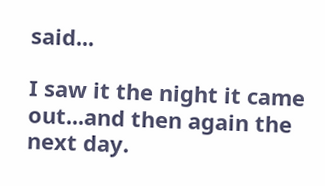said...

I saw it the night it came out...and then again the next day.